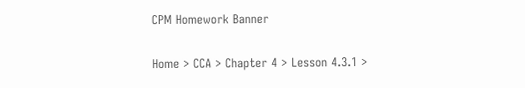CPM Homework Banner

Home > CCA > Chapter 4 > Lesson 4.3.1 >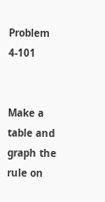Problem 4-101


Make a table and graph the rule on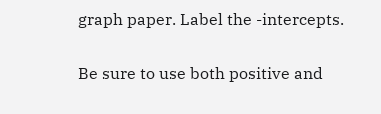graph paper. Label the -intercepts.

Be sure to use both positive and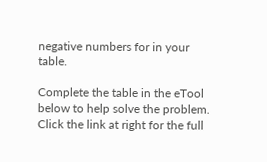negative numbers for in your table.

Complete the table in the eTool below to help solve the problem.
Click the link at right for the full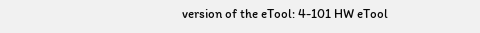version of the eTool: 4-101 HW eTool